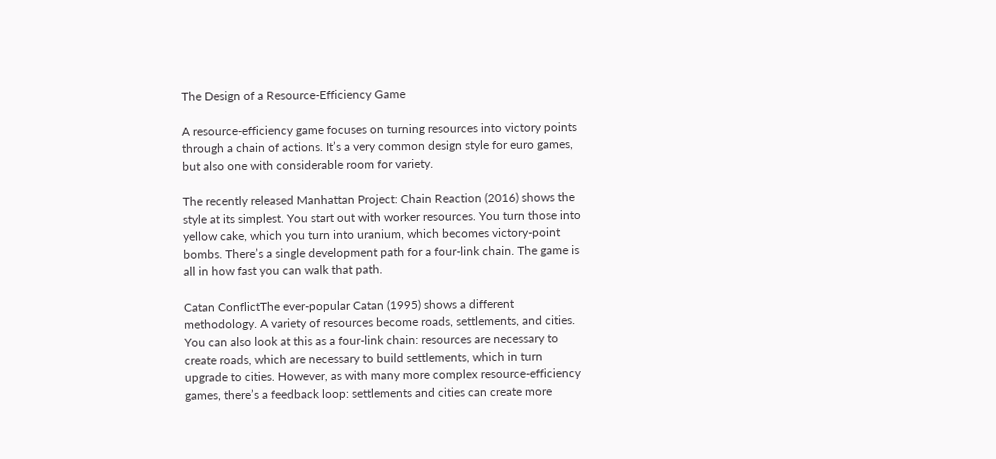The Design of a Resource-Efficiency Game

A resource-efficiency game focuses on turning resources into victory points through a chain of actions. It’s a very common design style for euro games, but also one with considerable room for variety.

The recently released Manhattan Project: Chain Reaction (2016) shows the style at its simplest. You start out with worker resources. You turn those into yellow cake, which you turn into uranium, which becomes victory-point bombs. There’s a single development path for a four-link chain. The game is all in how fast you can walk that path.

Catan ConflictThe ever-popular Catan (1995) shows a different methodology. A variety of resources become roads, settlements, and cities. You can also look at this as a four-link chain: resources are necessary to create roads, which are necessary to build settlements, which in turn upgrade to cities. However, as with many more complex resource-efficiency games, there’s a feedback loop: settlements and cities can create more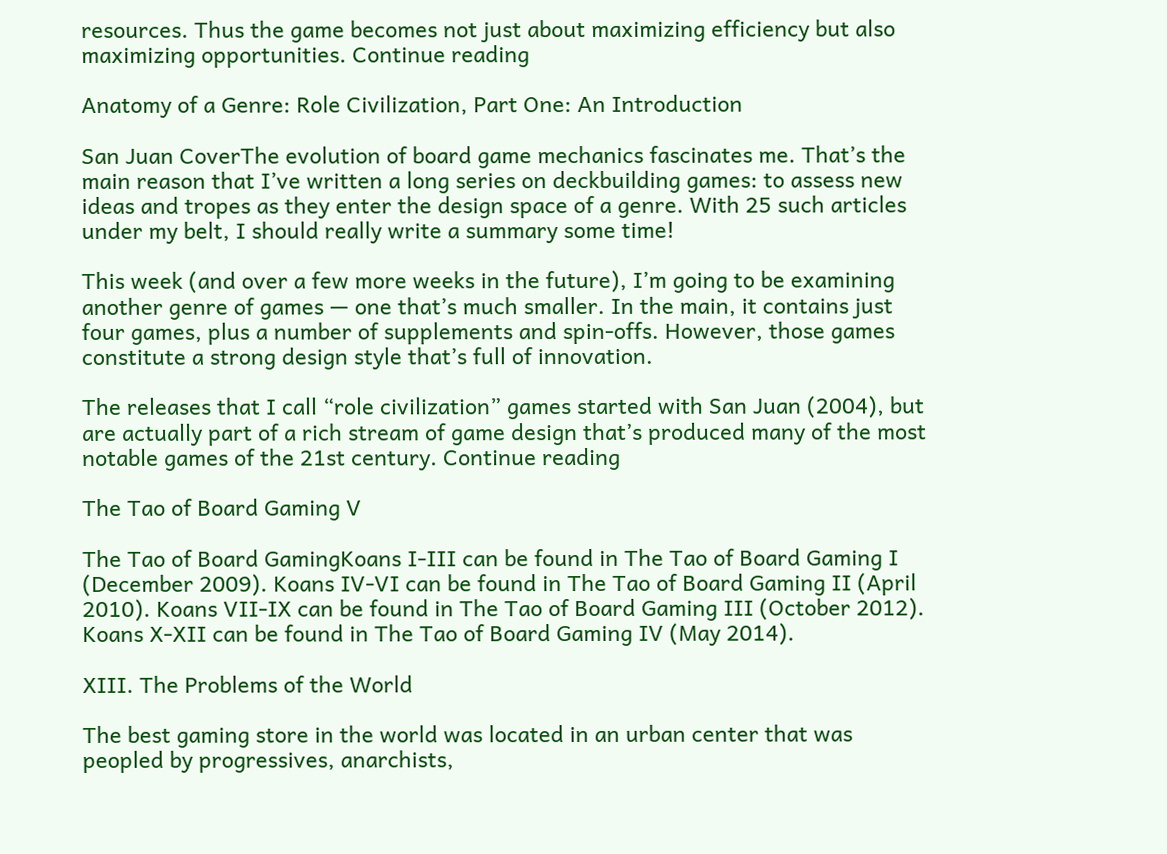resources. Thus the game becomes not just about maximizing efficiency but also maximizing opportunities. Continue reading

Anatomy of a Genre: Role Civilization, Part One: An Introduction

San Juan CoverThe evolution of board game mechanics fascinates me. That’s the main reason that I’ve written a long series on deckbuilding games: to assess new ideas and tropes as they enter the design space of a genre. With 25 such articles under my belt, I should really write a summary some time!

This week (and over a few more weeks in the future), I’m going to be examining another genre of games — one that’s much smaller. In the main, it contains just four games, plus a number of supplements and spin-offs. However, those games constitute a strong design style that’s full of innovation.

The releases that I call “role civilization” games started with San Juan (2004), but are actually part of a rich stream of game design that’s produced many of the most notable games of the 21st century. Continue reading

The Tao of Board Gaming V

The Tao of Board GamingKoans I-III can be found in The Tao of Board Gaming I (December 2009). Koans IV-VI can be found in The Tao of Board Gaming II (April 2010). Koans VII-IX can be found in The Tao of Board Gaming III (October 2012). Koans X-XII can be found in The Tao of Board Gaming IV (May 2014).

XIII. The Problems of the World

The best gaming store in the world was located in an urban center that was peopled by progressives, anarchists,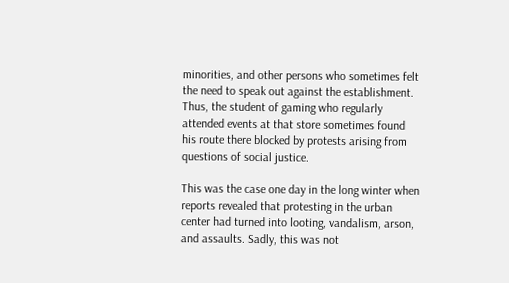minorities, and other persons who sometimes felt the need to speak out against the establishment. Thus, the student of gaming who regularly attended events at that store sometimes found his route there blocked by protests arising from questions of social justice.

This was the case one day in the long winter when reports revealed that protesting in the urban center had turned into looting, vandalism, arson, and assaults. Sadly, this was not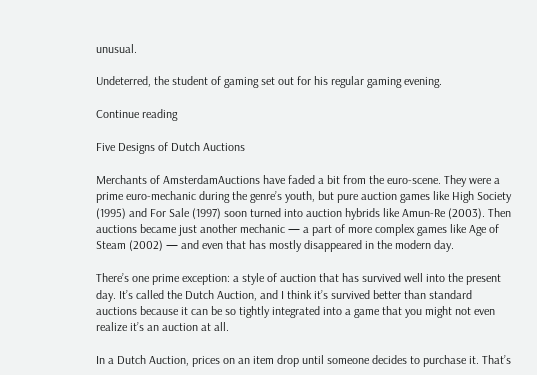unusual.

Undeterred, the student of gaming set out for his regular gaming evening.

Continue reading

Five Designs of Dutch Auctions

Merchants of AmsterdamAuctions have faded a bit from the euro-scene. They were a prime euro-mechanic during the genre’s youth, but pure auction games like High Society (1995) and For Sale (1997) soon turned into auction hybrids like Amun-Re (2003). Then auctions became just another mechanic — a part of more complex games like Age of Steam (2002) — and even that has mostly disappeared in the modern day.

There’s one prime exception: a style of auction that has survived well into the present day. It’s called the Dutch Auction, and I think it’s survived better than standard auctions because it can be so tightly integrated into a game that you might not even realize it’s an auction at all.

In a Dutch Auction, prices on an item drop until someone decides to purchase it. That’s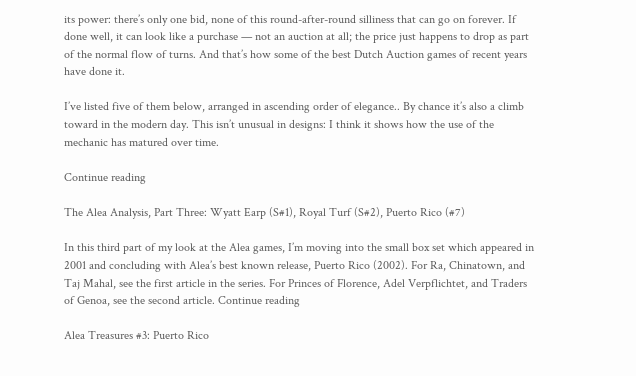its power: there’s only one bid, none of this round-after-round silliness that can go on forever. If done well, it can look like a purchase — not an auction at all; the price just happens to drop as part of the normal flow of turns. And that’s how some of the best Dutch Auction games of recent years have done it.

I’ve listed five of them below, arranged in ascending order of elegance.. By chance it’s also a climb toward in the modern day. This isn’t unusual in designs: I think it shows how the use of the mechanic has matured over time.

Continue reading

The Alea Analysis, Part Three: Wyatt Earp (S#1), Royal Turf (S#2), Puerto Rico (#7)

In this third part of my look at the Alea games, I’m moving into the small box set which appeared in 2001 and concluding with Alea’s best known release, Puerto Rico (2002). For Ra, Chinatown, and Taj Mahal, see the first article in the series. For Princes of Florence, Adel Verpflichtet, and Traders of Genoa, see the second article. Continue reading

Alea Treasures #3: Puerto Rico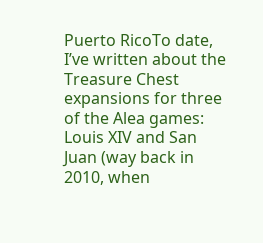Puerto RicoTo date, I’ve written about the Treasure Chest expansions for three of the Alea games: Louis XIV and San Juan (way back in 2010, when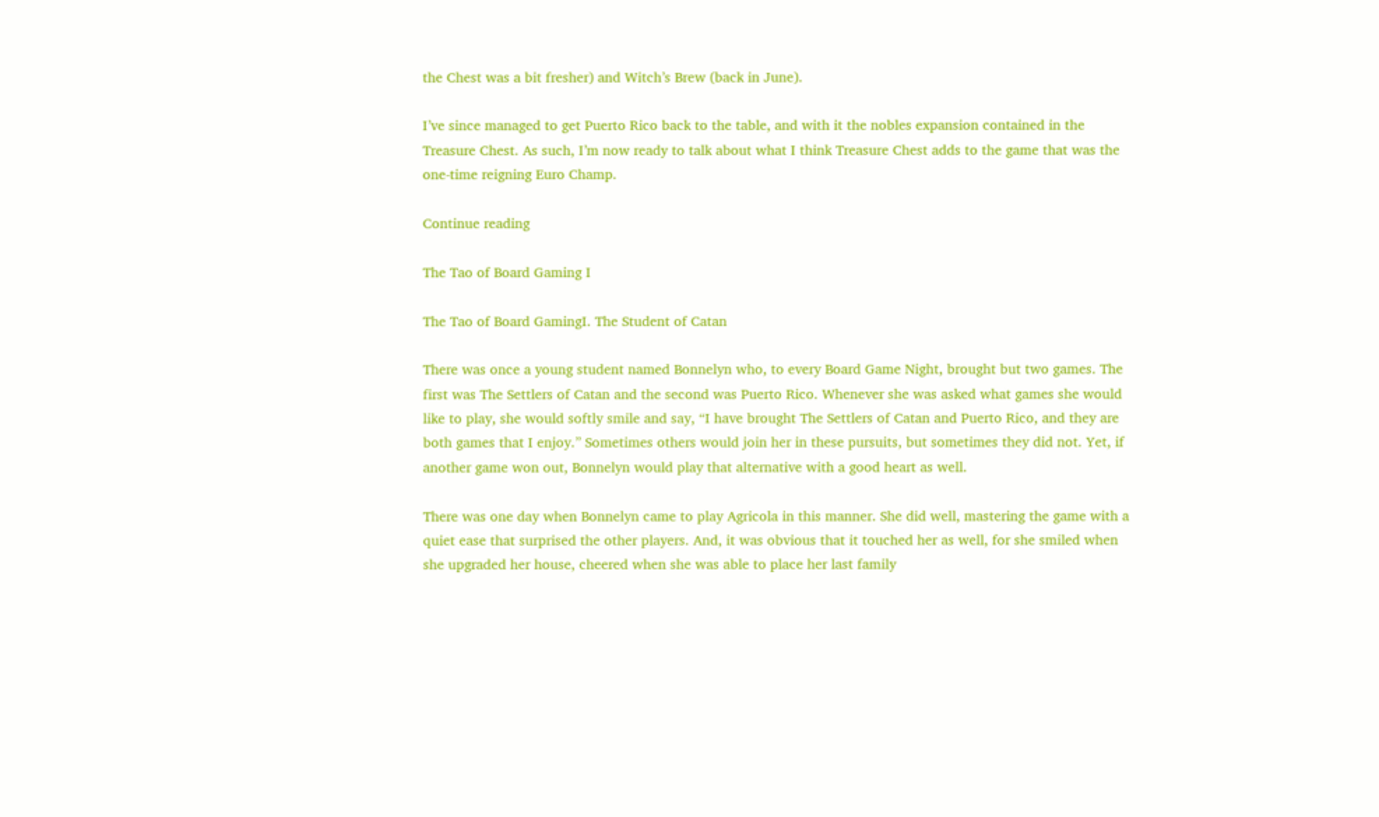the Chest was a bit fresher) and Witch’s Brew (back in June).

I’ve since managed to get Puerto Rico back to the table, and with it the nobles expansion contained in the Treasure Chest. As such, I’m now ready to talk about what I think Treasure Chest adds to the game that was the one-time reigning Euro Champ.

Continue reading

The Tao of Board Gaming I

The Tao of Board GamingI. The Student of Catan

There was once a young student named Bonnelyn who, to every Board Game Night, brought but two games. The first was The Settlers of Catan and the second was Puerto Rico. Whenever she was asked what games she would like to play, she would softly smile and say, “I have brought The Settlers of Catan and Puerto Rico, and they are both games that I enjoy.” Sometimes others would join her in these pursuits, but sometimes they did not. Yet, if another game won out, Bonnelyn would play that alternative with a good heart as well.

There was one day when Bonnelyn came to play Agricola in this manner. She did well, mastering the game with a quiet ease that surprised the other players. And, it was obvious that it touched her as well, for she smiled when she upgraded her house, cheered when she was able to place her last family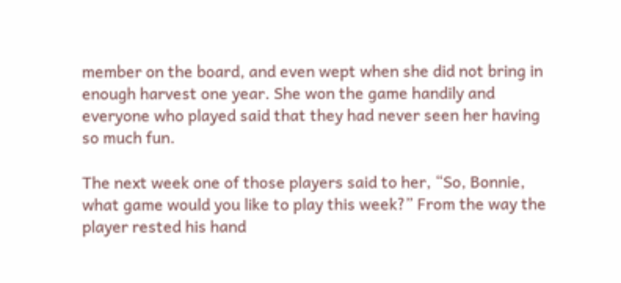member on the board, and even wept when she did not bring in enough harvest one year. She won the game handily and everyone who played said that they had never seen her having so much fun.

The next week one of those players said to her, “So, Bonnie, what game would you like to play this week?” From the way the player rested his hand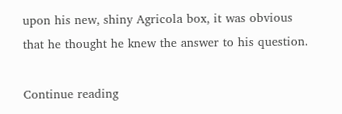upon his new, shiny Agricola box, it was obvious that he thought he knew the answer to his question.

Continue reading